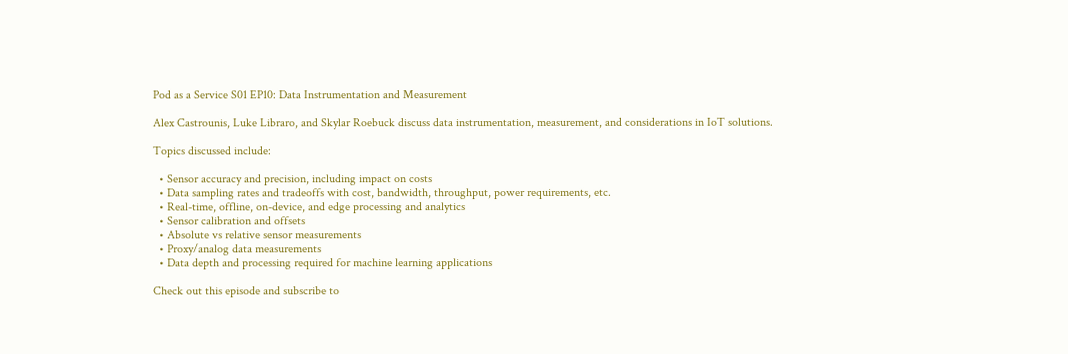Pod as a Service S01 EP10: Data Instrumentation and Measurement

Alex Castrounis, Luke Libraro, and Skylar Roebuck discuss data instrumentation, measurement, and considerations in IoT solutions.

Topics discussed include:

  • Sensor accuracy and precision, including impact on costs
  • Data sampling rates and tradeoffs with cost, bandwidth, throughput, power requirements, etc.
  • Real-time, offline, on-device, and edge processing and analytics
  • Sensor calibration and offsets
  • Absolute vs relative sensor measurements
  • Proxy/analog data measurements
  • Data depth and processing required for machine learning applications

Check out this episode and subscribe to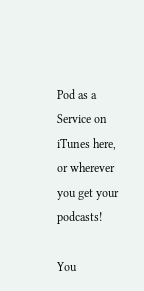Pod as a Service on iTunes here, or wherever you get your podcasts!

You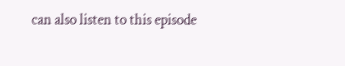can also listen to this episode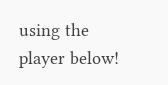using the player below!